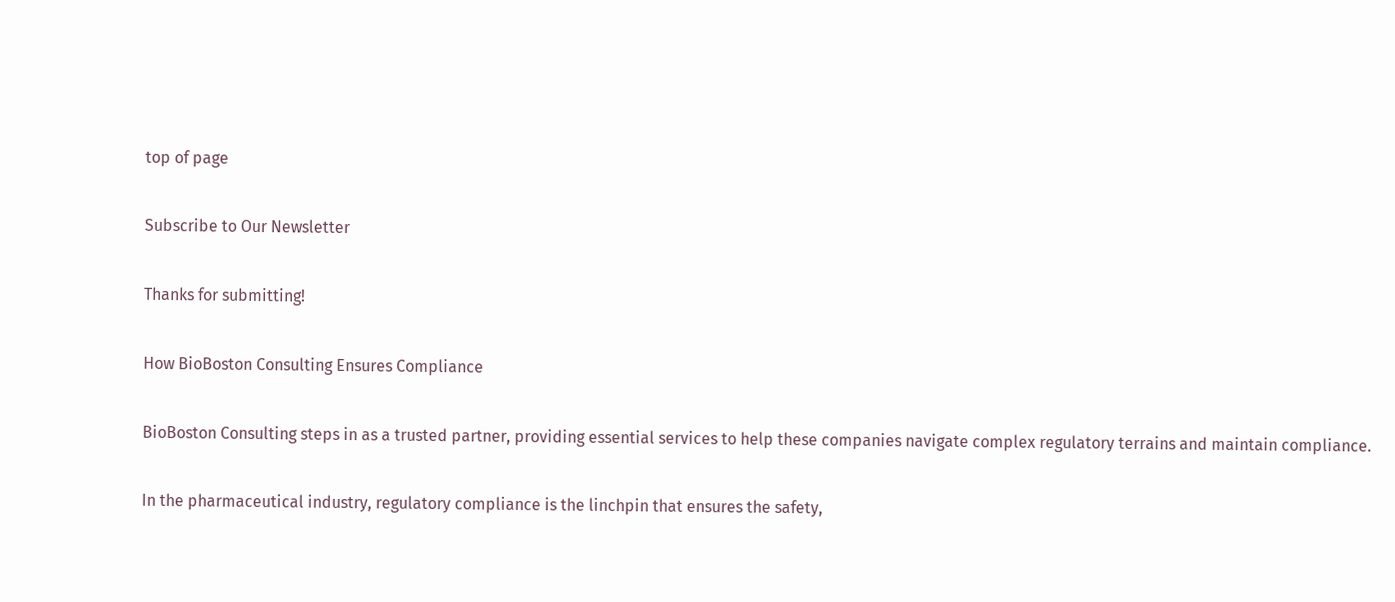top of page

Subscribe to Our Newsletter

Thanks for submitting!

How BioBoston Consulting Ensures Compliance

BioBoston Consulting steps in as a trusted partner, providing essential services to help these companies navigate complex regulatory terrains and maintain compliance.

In the pharmaceutical industry, regulatory compliance is the linchpin that ensures the safety,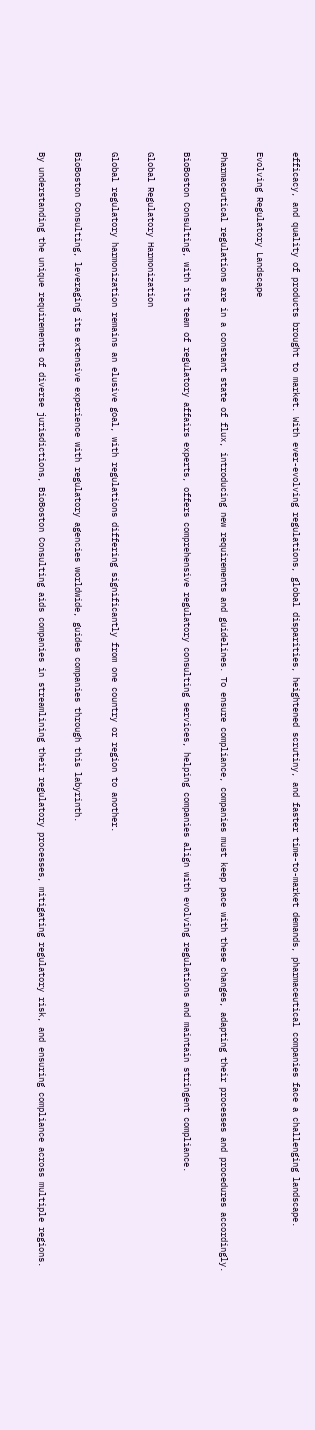efficacy, and quality of products brought to market. With ever-evolving regulations, global disparities, heightened scrutiny, and faster time-to-market demands, pharmaceutical companies face a challenging landscape.

Evolving Regulatory Landscape

Pharmaceutical regulations are in a constant state of flux, introducing new requirements and guidelines. To ensure compliance, companies must keep pace with these changes, adapting their processes and procedures accordingly.

BioBoston Consulting, with its team of regulatory affairs experts, offers comprehensive regulatory consulting services, helping companies align with evolving regulations and maintain stringent compliance.

Global Regulatory Harmonization

Global regulatory harmonization remains an elusive goal, with regulations differing significantly from one country or region to another.

BioBoston Consulting, leveraging its extensive experience with regulatory agencies worldwide, guides companies through this labyrinth.

By understanding the unique requirements of diverse jurisdictions, BioBoston Consulting aids companies in streamlining their regulatory processes, mitigating regulatory risk, and ensuring compliance across multiple regions.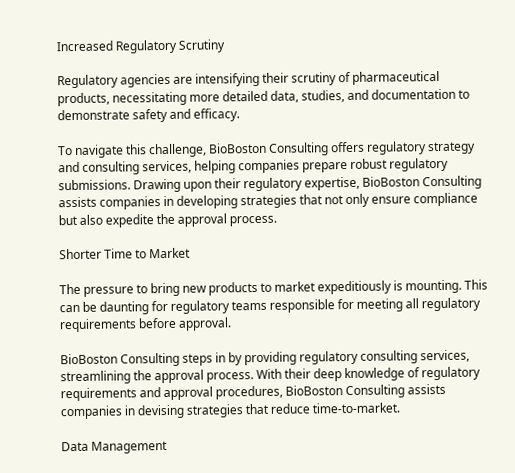Increased Regulatory Scrutiny

Regulatory agencies are intensifying their scrutiny of pharmaceutical products, necessitating more detailed data, studies, and documentation to demonstrate safety and efficacy.

To navigate this challenge, BioBoston Consulting offers regulatory strategy and consulting services, helping companies prepare robust regulatory submissions. Drawing upon their regulatory expertise, BioBoston Consulting assists companies in developing strategies that not only ensure compliance but also expedite the approval process.

Shorter Time to Market

The pressure to bring new products to market expeditiously is mounting. This can be daunting for regulatory teams responsible for meeting all regulatory requirements before approval.

BioBoston Consulting steps in by providing regulatory consulting services, streamlining the approval process. With their deep knowledge of regulatory requirements and approval procedures, BioBoston Consulting assists companies in devising strategies that reduce time-to-market.

Data Management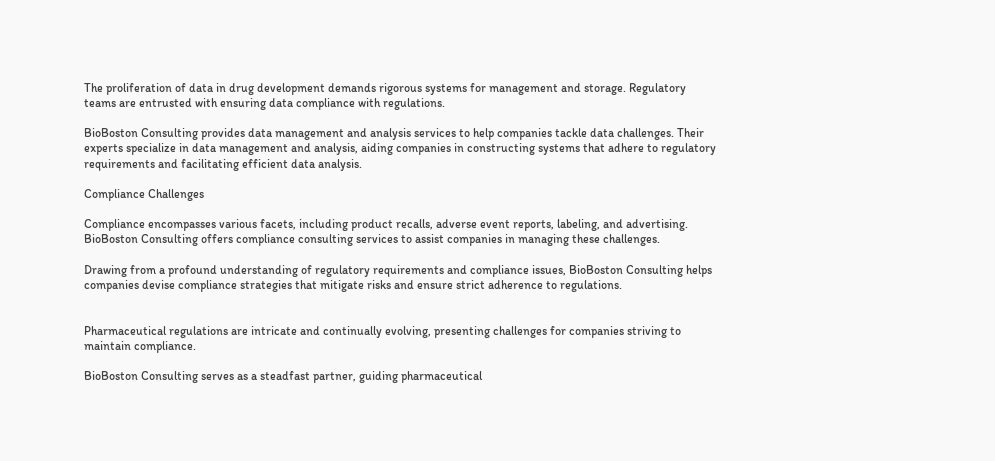The proliferation of data in drug development demands rigorous systems for management and storage. Regulatory teams are entrusted with ensuring data compliance with regulations.

BioBoston Consulting provides data management and analysis services to help companies tackle data challenges. Their experts specialize in data management and analysis, aiding companies in constructing systems that adhere to regulatory requirements and facilitating efficient data analysis.

Compliance Challenges

Compliance encompasses various facets, including product recalls, adverse event reports, labeling, and advertising. BioBoston Consulting offers compliance consulting services to assist companies in managing these challenges.

Drawing from a profound understanding of regulatory requirements and compliance issues, BioBoston Consulting helps companies devise compliance strategies that mitigate risks and ensure strict adherence to regulations.


Pharmaceutical regulations are intricate and continually evolving, presenting challenges for companies striving to maintain compliance.

BioBoston Consulting serves as a steadfast partner, guiding pharmaceutical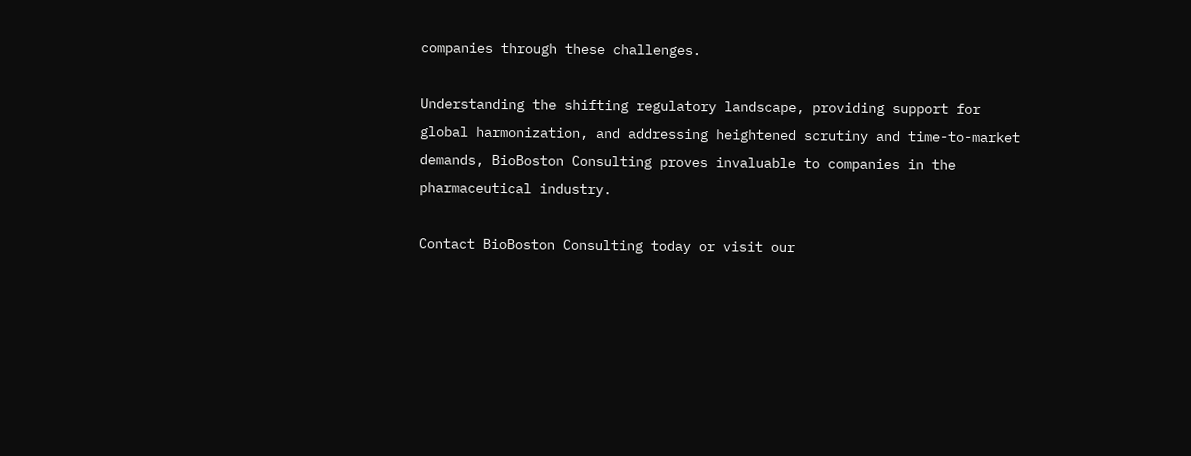companies through these challenges.

Understanding the shifting regulatory landscape, providing support for global harmonization, and addressing heightened scrutiny and time-to-market demands, BioBoston Consulting proves invaluable to companies in the pharmaceutical industry.

Contact BioBoston Consulting today or visit our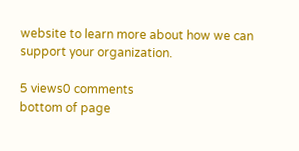website to learn more about how we can support your organization.

5 views0 comments
bottom of page